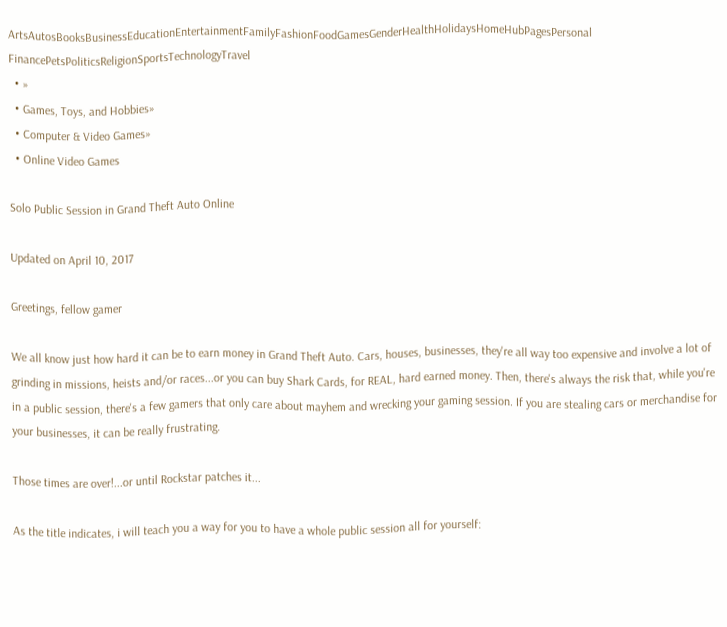ArtsAutosBooksBusinessEducationEntertainmentFamilyFashionFoodGamesGenderHealthHolidaysHomeHubPagesPersonal FinancePetsPoliticsReligionSportsTechnologyTravel
  • »
  • Games, Toys, and Hobbies»
  • Computer & Video Games»
  • Online Video Games

Solo Public Session in Grand Theft Auto Online

Updated on April 10, 2017

Greetings, fellow gamer

We all know just how hard it can be to earn money in Grand Theft Auto. Cars, houses, businesses, they're all way too expensive and involve a lot of grinding in missions, heists and/or races...or you can buy Shark Cards, for REAL, hard earned money. Then, there's always the risk that, while you're in a public session, there's a few gamers that only care about mayhem and wrecking your gaming session. If you are stealing cars or merchandise for your businesses, it can be really frustrating.

Those times are over!...or until Rockstar patches it...

As the title indicates, i will teach you a way for you to have a whole public session all for yourself: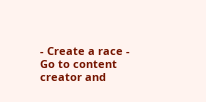- Create a race - Go to content creator and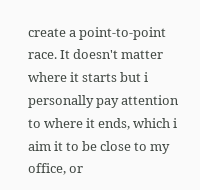create a point-to-point race. It doesn't matter where it starts but i personally pay attention to where it ends, which i aim it to be close to my office, or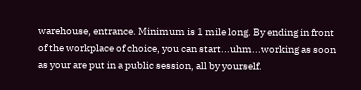warehouse, entrance. Minimum is 1 mile long. By ending in front of the workplace of choice, you can start...uhm...working as soon as your are put in a public session, all by yourself.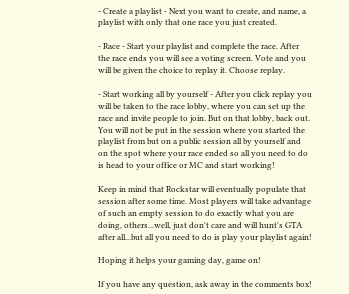- Create a playlist - Next you want to create, and name, a playlist with only that one race you just created.

- Race - Start your playlist and complete the race. After the race ends you will see a voting screen. Vote and you will be given the choice to replay it. Choose replay.

- Start working all by yourself - After you click replay you will be taken to the race lobby, where you can set up the race and invite people to join. But on that lobby, back out. You will not be put in the session where you started the playlist from but on a public session all by yourself and on the spot where your race ended so all you need to do is head to your office or MC and start working!

Keep in mind that Rockstar will eventually populate that session after some time. Most players will take advantage of such an empty session to do exactly what you are doing, others...well, just don't care and will hunt's GTA after all...but all you need to do is play your playlist again!

Hoping it helps your gaming day, game on!

If you have any question, ask away in the comments box!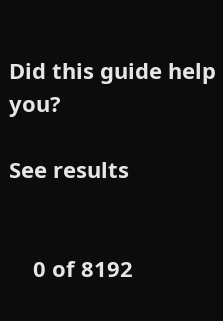Did this guide help you?

See results


    0 of 8192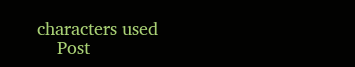characters used
    Post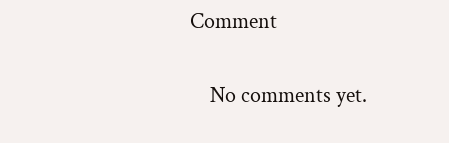Comment

    No comments yet.